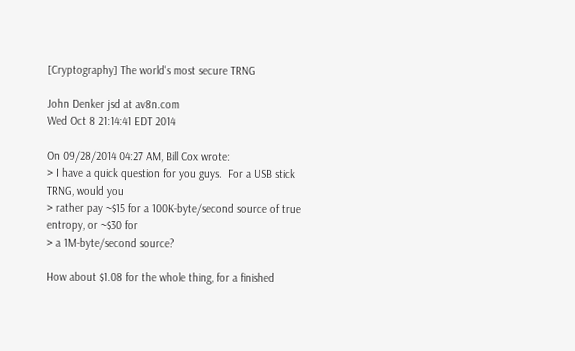[Cryptography] The world's most secure TRNG

John Denker jsd at av8n.com
Wed Oct 8 21:14:41 EDT 2014

On 09/28/2014 04:27 AM, Bill Cox wrote:
> I have a quick question for you guys.  For a USB stick TRNG, would you
> rather pay ~$15 for a 100K-byte/second source of true entropy, or ~$30 for
> a 1M-byte/second source?

How about $1.08 for the whole thing, for a finished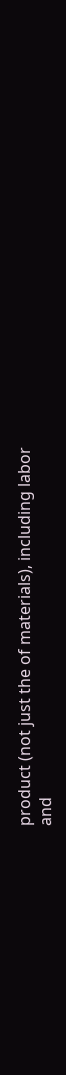product (not just the of materials), including labor
and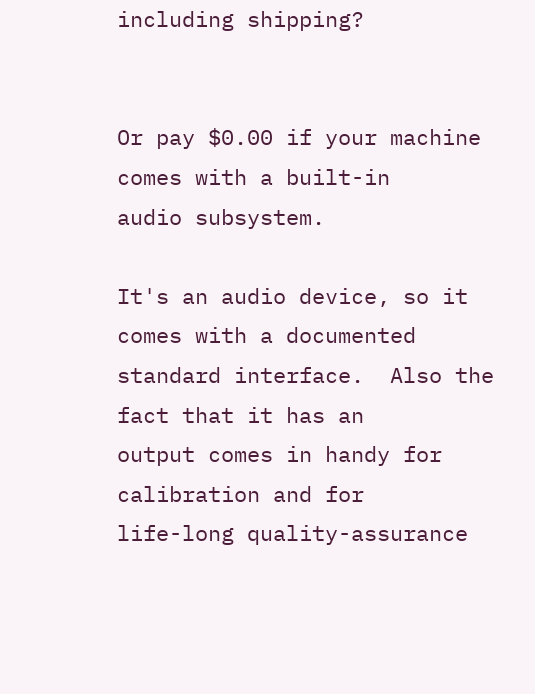including shipping?


Or pay $0.00 if your machine comes with a built-in
audio subsystem.

It's an audio device, so it comes with a documented
standard interface.  Also the fact that it has an
output comes in handy for calibration and for
life-long quality-assurance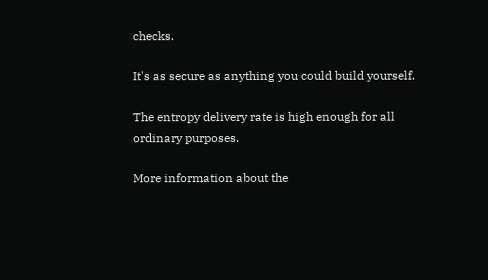checks.

It's as secure as anything you could build yourself.

The entropy delivery rate is high enough for all
ordinary purposes.

More information about the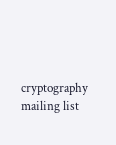cryptography mailing list